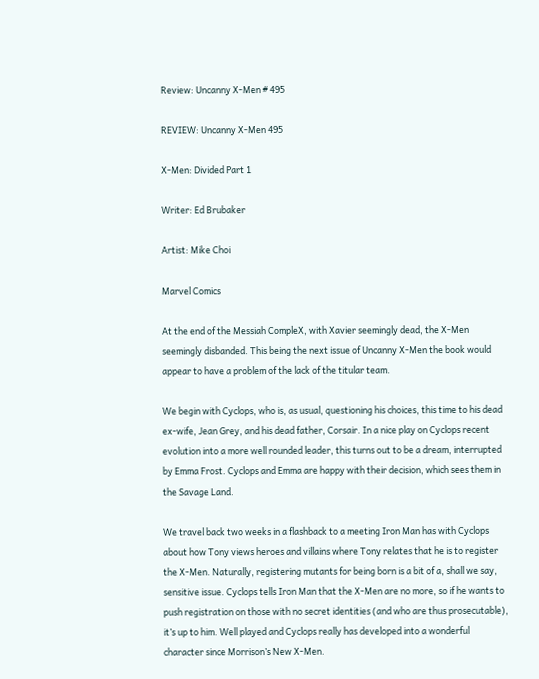Review: Uncanny X-Men # 495

REVIEW: Uncanny X-Men 495

X-Men: Divided Part 1

Writer: Ed Brubaker

Artist: Mike Choi

Marvel Comics

At the end of the Messiah CompleX, with Xavier seemingly dead, the X-Men seemingly disbanded. This being the next issue of Uncanny X-Men the book would appear to have a problem of the lack of the titular team.

We begin with Cyclops, who is, as usual, questioning his choices, this time to his dead ex-wife, Jean Grey, and his dead father, Corsair. In a nice play on Cyclops recent evolution into a more well rounded leader, this turns out to be a dream, interrupted by Emma Frost. Cyclops and Emma are happy with their decision, which sees them in the Savage Land.

We travel back two weeks in a flashback to a meeting Iron Man has with Cyclops about how Tony views heroes and villains where Tony relates that he is to register the X-Men. Naturally, registering mutants for being born is a bit of a, shall we say, sensitive issue. Cyclops tells Iron Man that the X-Men are no more, so if he wants to push registration on those with no secret identities (and who are thus prosecutable), it’s up to him. Well played and Cyclops really has developed into a wonderful character since Morrison’s New X-Men.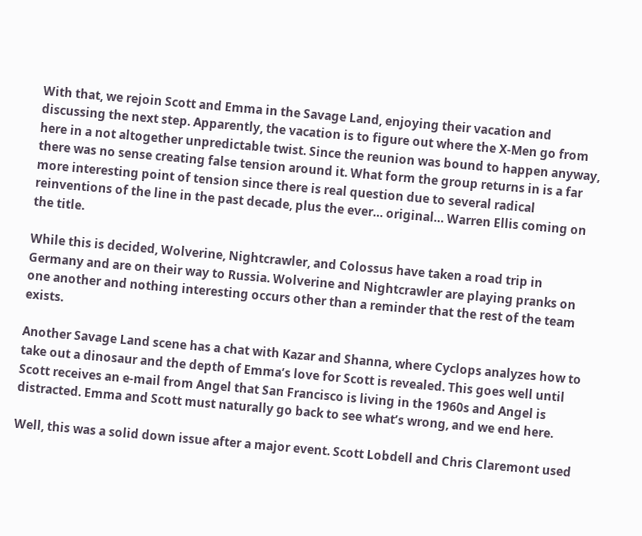With that, we rejoin Scott and Emma in the Savage Land, enjoying their vacation and discussing the next step. Apparently, the vacation is to figure out where the X-Men go from here in a not altogether unpredictable twist. Since the reunion was bound to happen anyway, there was no sense creating false tension around it. What form the group returns in is a far more interesting point of tension since there is real question due to several radical reinventions of the line in the past decade, plus the ever… original… Warren Ellis coming on the title.

While this is decided, Wolverine, Nightcrawler, and Colossus have taken a road trip in Germany and are on their way to Russia. Wolverine and Nightcrawler are playing pranks on one another and nothing interesting occurs other than a reminder that the rest of the team exists.

Another Savage Land scene has a chat with Kazar and Shanna, where Cyclops analyzes how to take out a dinosaur and the depth of Emma’s love for Scott is revealed. This goes well until Scott receives an e-mail from Angel that San Francisco is living in the 1960s and Angel is distracted. Emma and Scott must naturally go back to see what’s wrong, and we end here.

Well, this was a solid down issue after a major event. Scott Lobdell and Chris Claremont used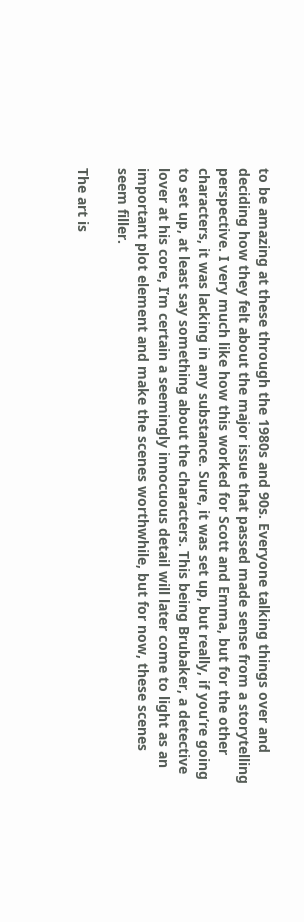to be amazing at these through the 1980s and 90s. Everyone talking things over and deciding how they felt about the major issue that passed made sense from a storytelling perspective. I very much like how this worked for Scott and Emma, but for the other characters, it was lacking in any substance. Sure, it was set up, but really, if you’re going to set up, at least say something about the characters. This being Brubaker, a detective lover at his core, I’m certain a seemingly innocuous detail will later come to light as an important plot element and make the scenes worthwhile, but for now, these scenes seem filler.

The art is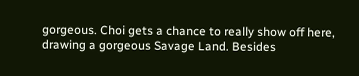gorgeous. Choi gets a chance to really show off here, drawing a gorgeous Savage Land. Besides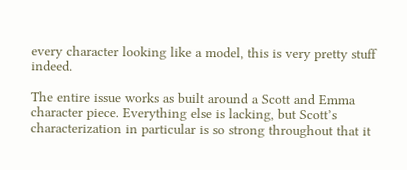every character looking like a model, this is very pretty stuff indeed.

The entire issue works as built around a Scott and Emma character piece. Everything else is lacking, but Scott’s characterization in particular is so strong throughout that it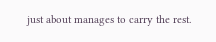just about manages to carry the rest.